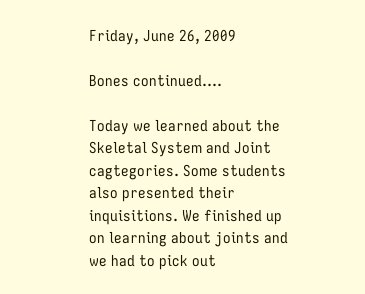Friday, June 26, 2009

Bones continued....

Today we learned about the Skeletal System and Joint cagtegories. Some students also presented their inquisitions. We finished up on learning about joints and we had to pick out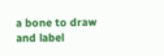a bone to draw and label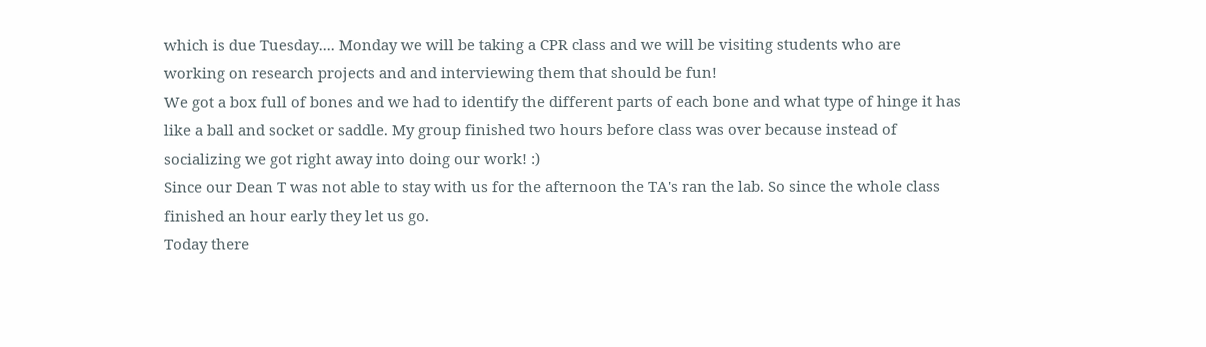which is due Tuesday.... Monday we will be taking a CPR class and we will be visiting students who are working on research projects and and interviewing them that should be fun!
We got a box full of bones and we had to identify the different parts of each bone and what type of hinge it has like a ball and socket or saddle. My group finished two hours before class was over because instead of socializing we got right away into doing our work! :)
Since our Dean T was not able to stay with us for the afternoon the TA's ran the lab. So since the whole class finished an hour early they let us go.
Today there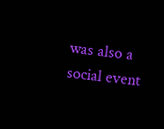was also a social event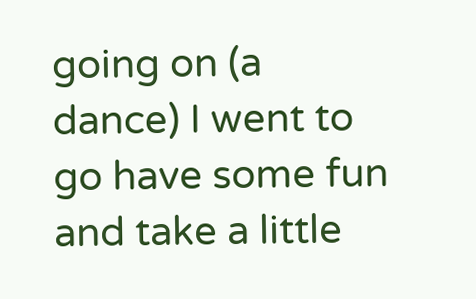going on (a dance) I went to go have some fun and take a little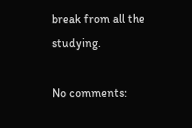break from all the studying.

No comments: